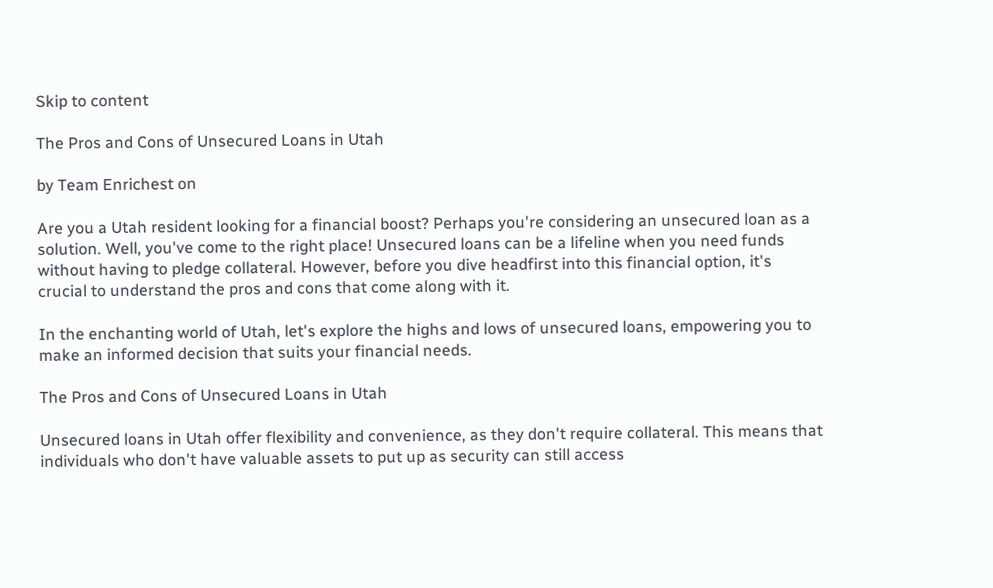Skip to content

The Pros and Cons of Unsecured Loans in Utah

by Team Enrichest on

Are you a Utah resident looking for a financial boost? Perhaps you're considering an unsecured loan as a solution. Well, you've come to the right place! Unsecured loans can be a lifeline when you need funds without having to pledge collateral. However, before you dive headfirst into this financial option, it's crucial to understand the pros and cons that come along with it.

In the enchanting world of Utah, let's explore the highs and lows of unsecured loans, empowering you to make an informed decision that suits your financial needs.

The Pros and Cons of Unsecured Loans in Utah

Unsecured loans in Utah offer flexibility and convenience, as they don't require collateral. This means that individuals who don't have valuable assets to put up as security can still access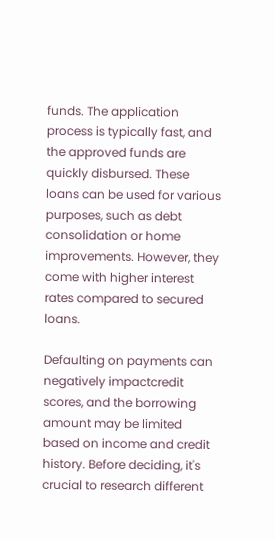funds. The application process is typically fast, and the approved funds are quickly disbursed. These loans can be used for various purposes, such as debt consolidation or home improvements. However, they come with higher interest rates compared to secured loans.

Defaulting on payments can negatively impactcredit scores, and the borrowing amount may be limited based on income and credit history. Before deciding, it's crucial to research different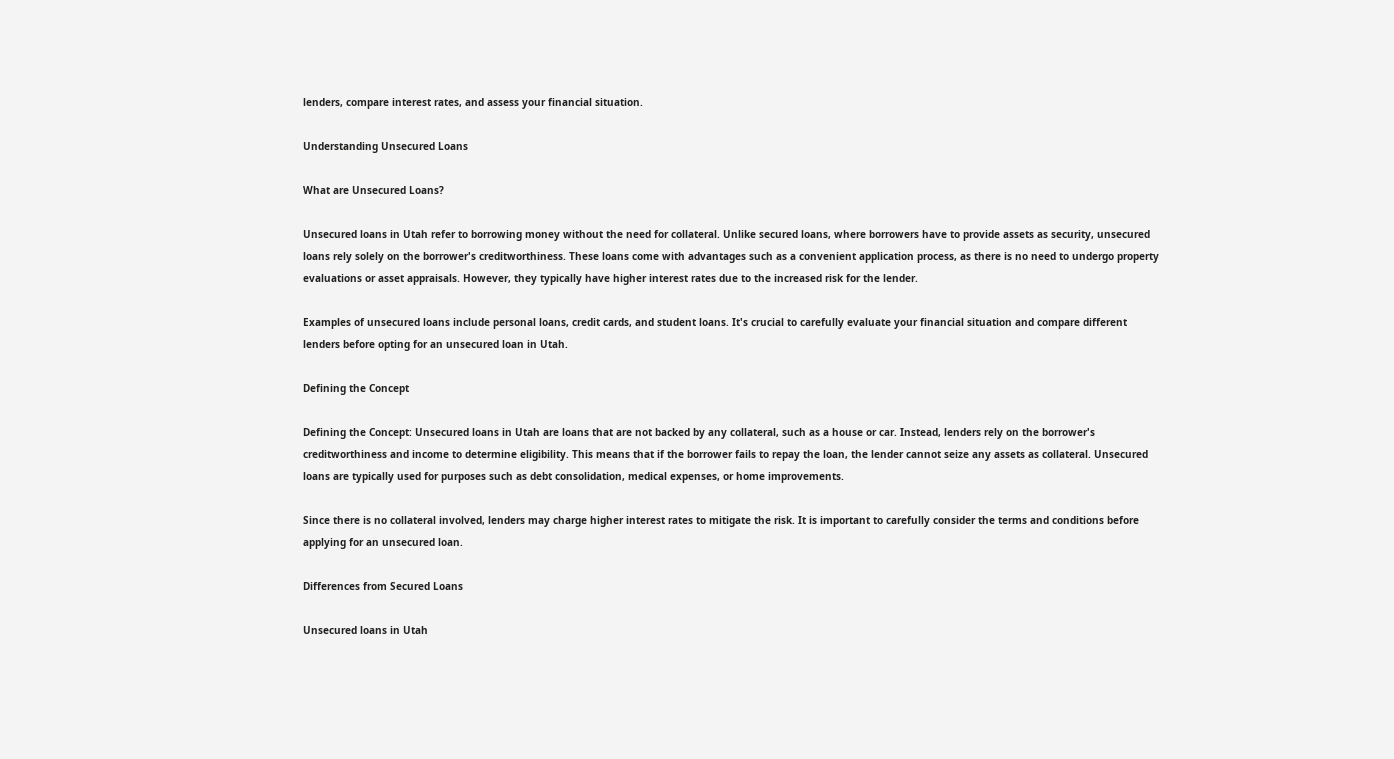lenders, compare interest rates, and assess your financial situation.

Understanding Unsecured Loans

What are Unsecured Loans?

Unsecured loans in Utah refer to borrowing money without the need for collateral. Unlike secured loans, where borrowers have to provide assets as security, unsecured loans rely solely on the borrower's creditworthiness. These loans come with advantages such as a convenient application process, as there is no need to undergo property evaluations or asset appraisals. However, they typically have higher interest rates due to the increased risk for the lender.

Examples of unsecured loans include personal loans, credit cards, and student loans. It's crucial to carefully evaluate your financial situation and compare different lenders before opting for an unsecured loan in Utah.

Defining the Concept

Defining the Concept: Unsecured loans in Utah are loans that are not backed by any collateral, such as a house or car. Instead, lenders rely on the borrower's creditworthiness and income to determine eligibility. This means that if the borrower fails to repay the loan, the lender cannot seize any assets as collateral. Unsecured loans are typically used for purposes such as debt consolidation, medical expenses, or home improvements.

Since there is no collateral involved, lenders may charge higher interest rates to mitigate the risk. It is important to carefully consider the terms and conditions before applying for an unsecured loan.

Differences from Secured Loans

Unsecured loans in Utah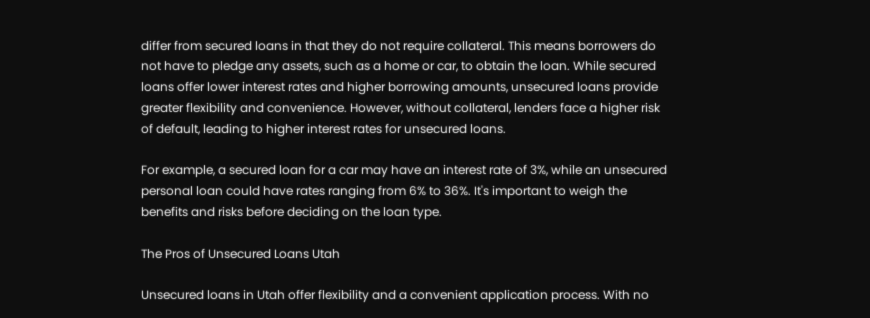differ from secured loans in that they do not require collateral. This means borrowers do not have to pledge any assets, such as a home or car, to obtain the loan. While secured loans offer lower interest rates and higher borrowing amounts, unsecured loans provide greater flexibility and convenience. However, without collateral, lenders face a higher risk of default, leading to higher interest rates for unsecured loans.

For example, a secured loan for a car may have an interest rate of 3%, while an unsecured personal loan could have rates ranging from 6% to 36%. It's important to weigh the benefits and risks before deciding on the loan type.

The Pros of Unsecured Loans Utah

Unsecured loans in Utah offer flexibility and a convenient application process. With no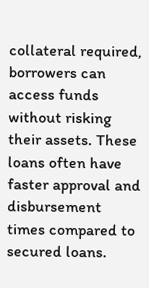collateral required, borrowers can access funds without risking their assets. These loans often have faster approval and disbursement times compared to secured loans.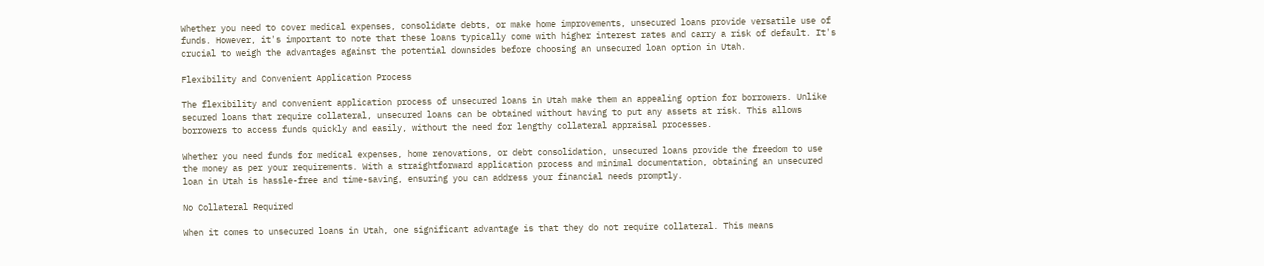Whether you need to cover medical expenses, consolidate debts, or make home improvements, unsecured loans provide versatile use of funds. However, it's important to note that these loans typically come with higher interest rates and carry a risk of default. It's crucial to weigh the advantages against the potential downsides before choosing an unsecured loan option in Utah.

Flexibility and Convenient Application Process

The flexibility and convenient application process of unsecured loans in Utah make them an appealing option for borrowers. Unlike secured loans that require collateral, unsecured loans can be obtained without having to put any assets at risk. This allows borrowers to access funds quickly and easily, without the need for lengthy collateral appraisal processes.

Whether you need funds for medical expenses, home renovations, or debt consolidation, unsecured loans provide the freedom to use the money as per your requirements. With a straightforward application process and minimal documentation, obtaining an unsecured loan in Utah is hassle-free and time-saving, ensuring you can address your financial needs promptly.

No Collateral Required

When it comes to unsecured loans in Utah, one significant advantage is that they do not require collateral. This means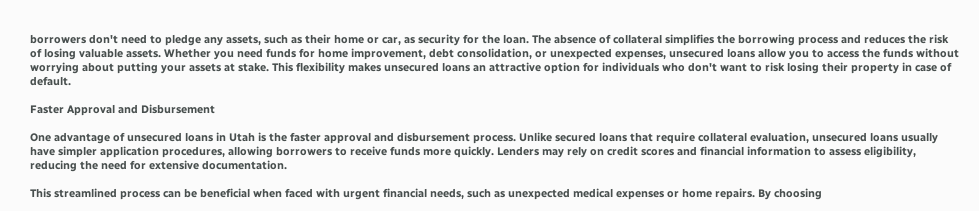borrowers don't need to pledge any assets, such as their home or car, as security for the loan. The absence of collateral simplifies the borrowing process and reduces the risk of losing valuable assets. Whether you need funds for home improvement, debt consolidation, or unexpected expenses, unsecured loans allow you to access the funds without worrying about putting your assets at stake. This flexibility makes unsecured loans an attractive option for individuals who don't want to risk losing their property in case of default.

Faster Approval and Disbursement

One advantage of unsecured loans in Utah is the faster approval and disbursement process. Unlike secured loans that require collateral evaluation, unsecured loans usually have simpler application procedures, allowing borrowers to receive funds more quickly. Lenders may rely on credit scores and financial information to assess eligibility, reducing the need for extensive documentation.

This streamlined process can be beneficial when faced with urgent financial needs, such as unexpected medical expenses or home repairs. By choosing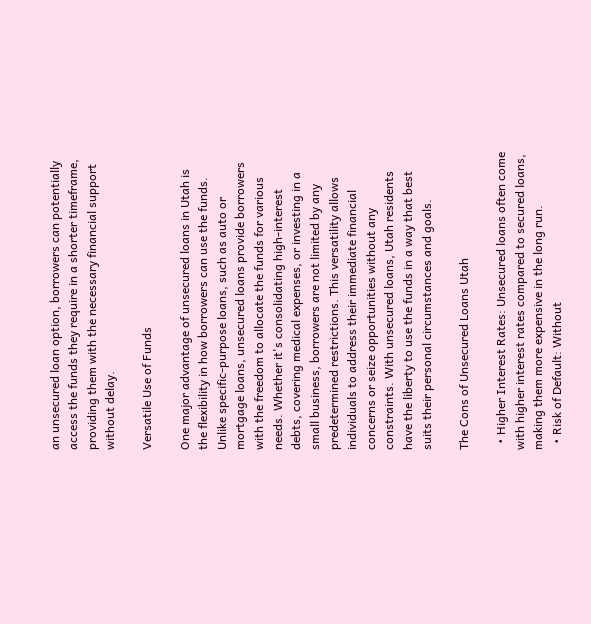an unsecured loan option, borrowers can potentially access the funds they require in a shorter timeframe, providing them with the necessary financial support without delay.

Versatile Use of Funds

One major advantage of unsecured loans in Utah is the flexibility in how borrowers can use the funds. Unlike specific-purpose loans, such as auto or mortgage loans, unsecured loans provide borrowers with the freedom to allocate the funds for various needs. Whether it's consolidating high-interest debts, covering medical expenses, or investing in a small business, borrowers are not limited by any predetermined restrictions. This versatility allows individuals to address their immediate financial concerns or seize opportunities without any constraints. With unsecured loans, Utah residents have the liberty to use the funds in a way that best suits their personal circumstances and goals.

The Cons of Unsecured Loans Utah

  • Higher Interest Rates: Unsecured loans often come with higher interest rates compared to secured loans, making them more expensive in the long run.
  • Risk of Default: Without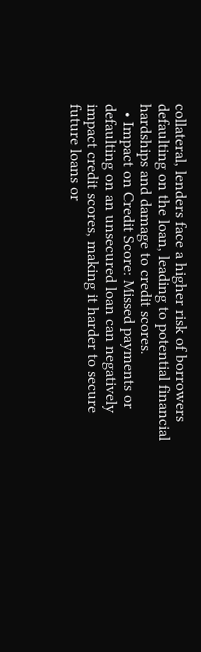collateral, lenders face a higher risk of borrowers defaulting on the loan, leading to potential financial hardships and damage to credit scores.
  • Impact on Credit Score: Missed payments or defaulting on an unsecured loan can negatively impact credit scores, making it harder to secure future loans or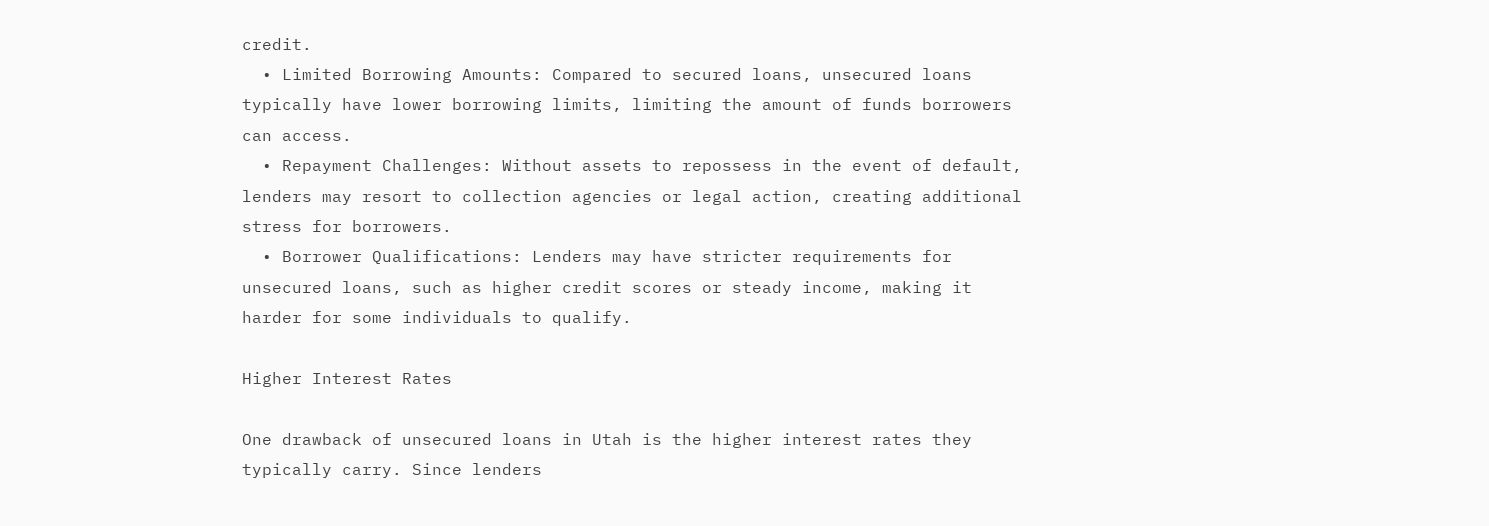credit.
  • Limited Borrowing Amounts: Compared to secured loans, unsecured loans typically have lower borrowing limits, limiting the amount of funds borrowers can access.
  • Repayment Challenges: Without assets to repossess in the event of default, lenders may resort to collection agencies or legal action, creating additional stress for borrowers.
  • Borrower Qualifications: Lenders may have stricter requirements for unsecured loans, such as higher credit scores or steady income, making it harder for some individuals to qualify.

Higher Interest Rates

One drawback of unsecured loans in Utah is the higher interest rates they typically carry. Since lenders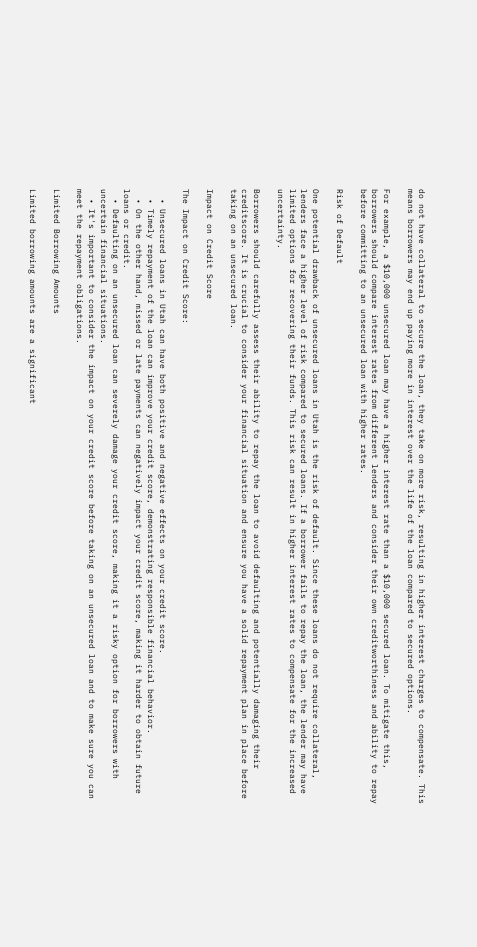do not have collateral to secure the loan, they take on more risk, resulting in higher interest charges to compensate. This means borrowers may end up paying more in interest over the life of the loan compared to secured options.

For example, a $10,000 unsecured loan may have a higher interest rate than a $10,000 secured loan. To mitigate this, borrowers should compare interest rates from different lenders and consider their own creditworthiness and ability to repay before committing to an unsecured loan with higher rates.

Risk of Default

One potential drawback of unsecured loans in Utah is the risk of default. Since these loans do not require collateral, lenders face a higher level of risk compared to secured loans. If a borrower fails to repay the loan, the lender may have limited options for recovering their funds. This risk can result in higher interest rates to compensate for the increased uncertainty.

Borrowers should carefully assess their ability to repay the loan to avoid defaulting and potentially damaging their creditscore. It is crucial to consider your financial situation and ensure you have a solid repayment plan in place before taking on an unsecured loan.

Impact on Credit Score

The Impact on Credit Score:

  • Unsecured loans in Utah can have both positive and negative effects on your credit score.
  • Timely repayment of the loan can improve your credit score, demonstrating responsible financial behavior.
  • On the other hand, missed or late payments can negatively impact your credit score, making it harder to obtain future loans or credit.
  • Defaulting on an unsecured loan can severely damage your credit score, making it a risky option for borrowers with uncertain financial situations.
  • It's important to consider the impact on your credit score before taking on an unsecured loan and to make sure you can meet the repayment obligations.

Limited Borrowing Amounts

Limited borrowing amounts are a significant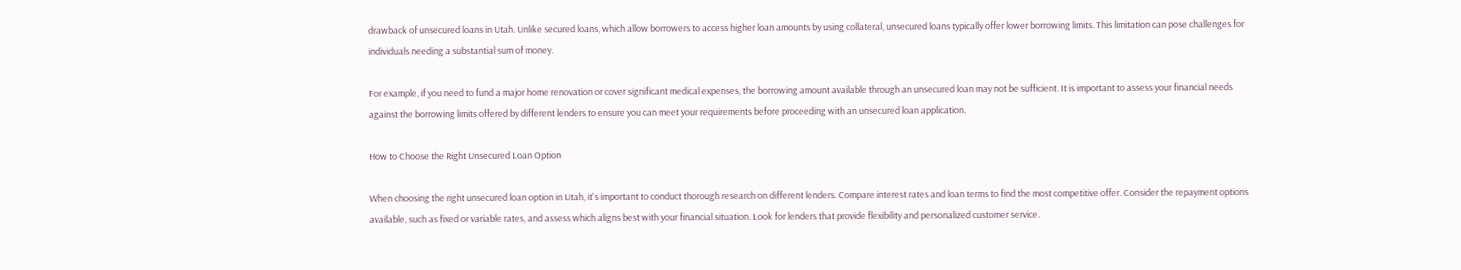drawback of unsecured loans in Utah. Unlike secured loans, which allow borrowers to access higher loan amounts by using collateral, unsecured loans typically offer lower borrowing limits. This limitation can pose challenges for individuals needing a substantial sum of money.

For example, if you need to fund a major home renovation or cover significant medical expenses, the borrowing amount available through an unsecured loan may not be sufficient. It is important to assess your financial needs against the borrowing limits offered by different lenders to ensure you can meet your requirements before proceeding with an unsecured loan application.

How to Choose the Right Unsecured Loan Option

When choosing the right unsecured loan option in Utah, it's important to conduct thorough research on different lenders. Compare interest rates and loan terms to find the most competitive offer. Consider the repayment options available, such as fixed or variable rates, and assess which aligns best with your financial situation. Look for lenders that provide flexibility and personalized customer service.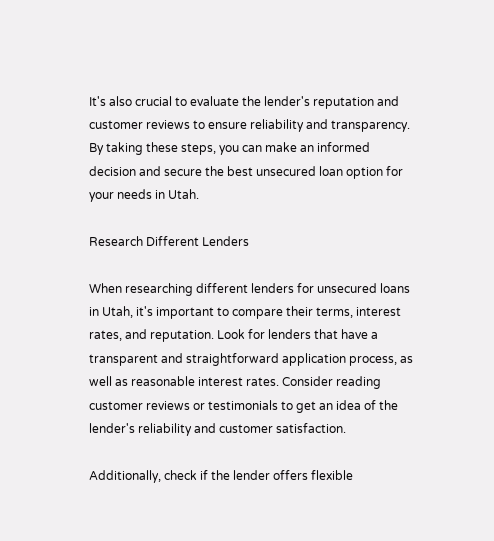It's also crucial to evaluate the lender's reputation and customer reviews to ensure reliability and transparency. By taking these steps, you can make an informed decision and secure the best unsecured loan option for your needs in Utah.

Research Different Lenders

When researching different lenders for unsecured loans in Utah, it's important to compare their terms, interest rates, and reputation. Look for lenders that have a transparent and straightforward application process, as well as reasonable interest rates. Consider reading customer reviews or testimonials to get an idea of the lender's reliability and customer satisfaction.

Additionally, check if the lender offers flexible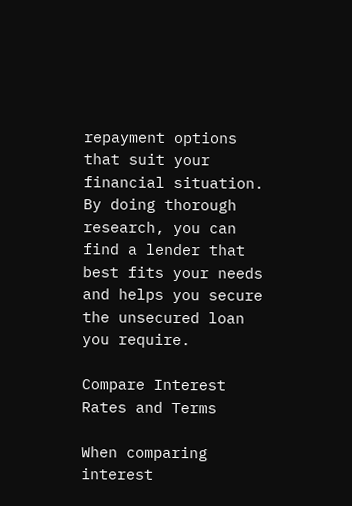repayment options that suit your financial situation. By doing thorough research, you can find a lender that best fits your needs and helps you secure the unsecured loan you require.

Compare Interest Rates and Terms

When comparing interest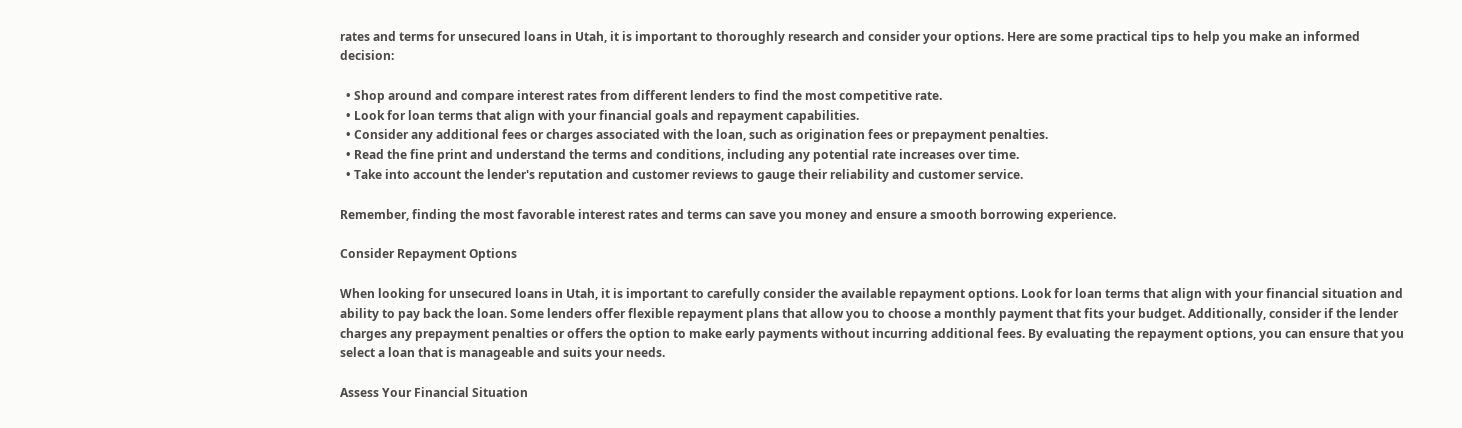rates and terms for unsecured loans in Utah, it is important to thoroughly research and consider your options. Here are some practical tips to help you make an informed decision:

  • Shop around and compare interest rates from different lenders to find the most competitive rate.
  • Look for loan terms that align with your financial goals and repayment capabilities.
  • Consider any additional fees or charges associated with the loan, such as origination fees or prepayment penalties.
  • Read the fine print and understand the terms and conditions, including any potential rate increases over time.
  • Take into account the lender's reputation and customer reviews to gauge their reliability and customer service.

Remember, finding the most favorable interest rates and terms can save you money and ensure a smooth borrowing experience.

Consider Repayment Options

When looking for unsecured loans in Utah, it is important to carefully consider the available repayment options. Look for loan terms that align with your financial situation and ability to pay back the loan. Some lenders offer flexible repayment plans that allow you to choose a monthly payment that fits your budget. Additionally, consider if the lender charges any prepayment penalties or offers the option to make early payments without incurring additional fees. By evaluating the repayment options, you can ensure that you select a loan that is manageable and suits your needs.

Assess Your Financial Situation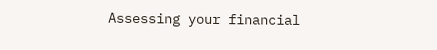Assessing your financial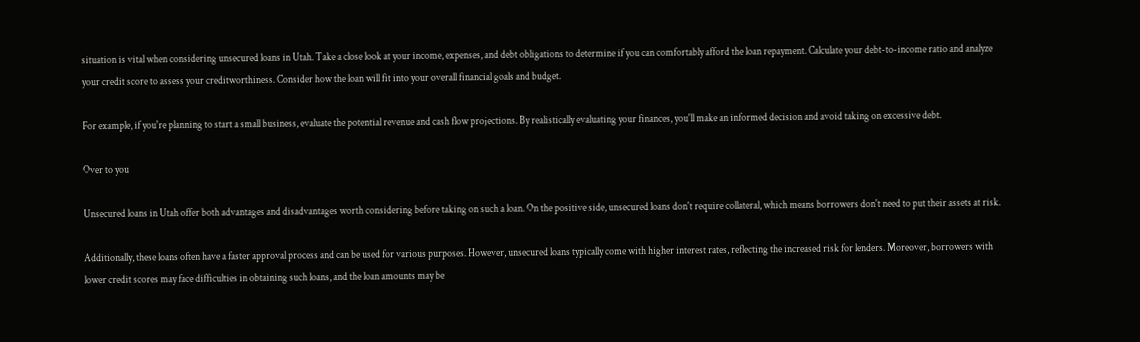situation is vital when considering unsecured loans in Utah. Take a close look at your income, expenses, and debt obligations to determine if you can comfortably afford the loan repayment. Calculate your debt-to-income ratio and analyze your credit score to assess your creditworthiness. Consider how the loan will fit into your overall financial goals and budget.

For example, if you're planning to start a small business, evaluate the potential revenue and cash flow projections. By realistically evaluating your finances, you'll make an informed decision and avoid taking on excessive debt.

Over to you

Unsecured loans in Utah offer both advantages and disadvantages worth considering before taking on such a loan. On the positive side, unsecured loans don't require collateral, which means borrowers don't need to put their assets at risk.

Additionally, these loans often have a faster approval process and can be used for various purposes. However, unsecured loans typically come with higher interest rates, reflecting the increased risk for lenders. Moreover, borrowers with lower credit scores may face difficulties in obtaining such loans, and the loan amounts may be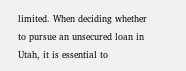limited. When deciding whether to pursue an unsecured loan in Utah, it is essential to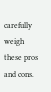carefully weigh these pros and cons.